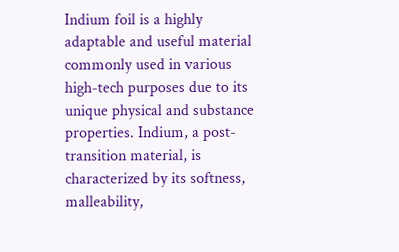Indium foil is a highly adaptable and useful material commonly used in various high-tech purposes due to its unique physical and substance properties. Indium, a post-transition material, is characterized by its softness, malleability,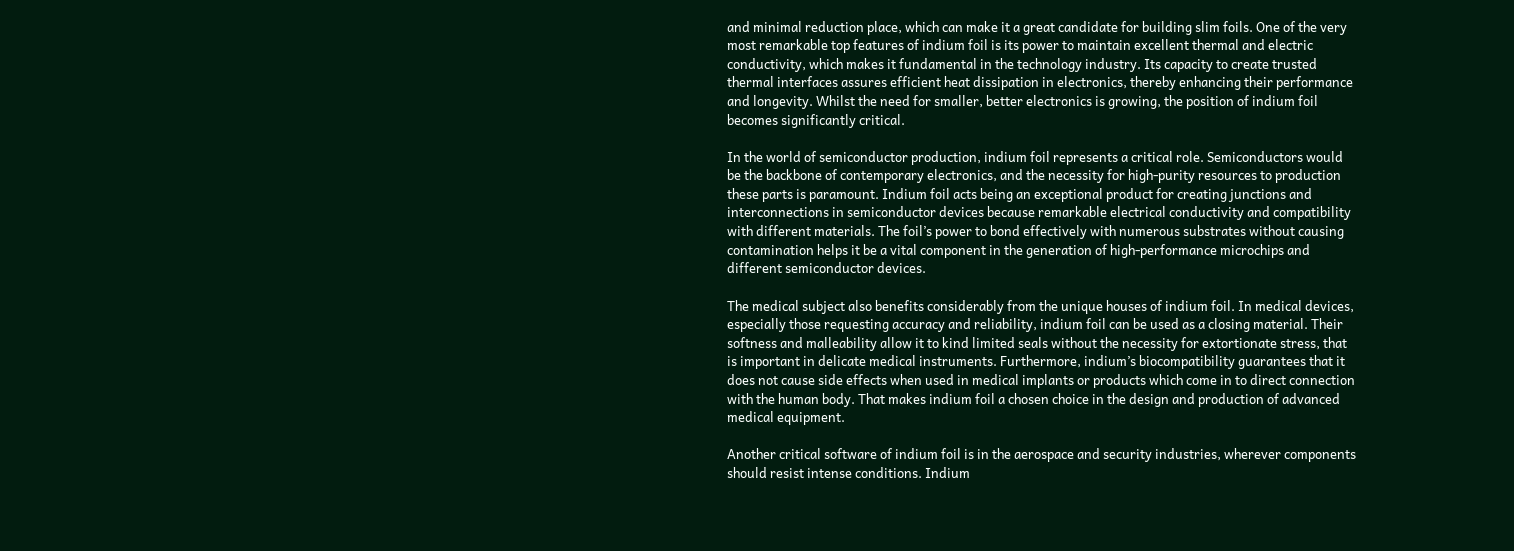and minimal reduction place, which can make it a great candidate for building slim foils. One of the very most remarkable top features of indium foil is its power to maintain excellent thermal and electric conductivity, which makes it fundamental in the technology industry. Its capacity to create trusted thermal interfaces assures efficient heat dissipation in electronics, thereby enhancing their performance and longevity. Whilst the need for smaller, better electronics is growing, the position of indium foil becomes significantly critical.

In the world of semiconductor production, indium foil represents a critical role. Semiconductors would be the backbone of contemporary electronics, and the necessity for high-purity resources to production these parts is paramount. Indium foil acts being an exceptional product for creating junctions and interconnections in semiconductor devices because remarkable electrical conductivity and compatibility with different materials. The foil’s power to bond effectively with numerous substrates without causing contamination helps it be a vital component in the generation of high-performance microchips and different semiconductor devices.

The medical subject also benefits considerably from the unique houses of indium foil. In medical devices, especially those requesting accuracy and reliability, indium foil can be used as a closing material. Their softness and malleability allow it to kind limited seals without the necessity for extortionate stress, that is important in delicate medical instruments. Furthermore, indium’s biocompatibility guarantees that it does not cause side effects when used in medical implants or products which come in to direct connection with the human body. That makes indium foil a chosen choice in the design and production of advanced medical equipment.

Another critical software of indium foil is in the aerospace and security industries, wherever components should resist intense conditions. Indium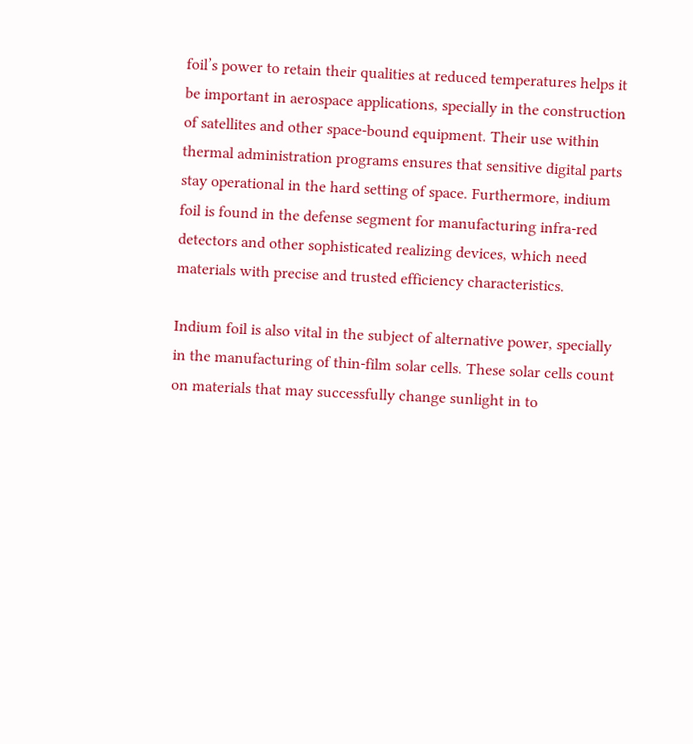foil’s power to retain their qualities at reduced temperatures helps it be important in aerospace applications, specially in the construction of satellites and other space-bound equipment. Their use within thermal administration programs ensures that sensitive digital parts stay operational in the hard setting of space. Furthermore, indium foil is found in the defense segment for manufacturing infra-red detectors and other sophisticated realizing devices, which need materials with precise and trusted efficiency characteristics.

Indium foil is also vital in the subject of alternative power, specially in the manufacturing of thin-film solar cells. These solar cells count on materials that may successfully change sunlight in to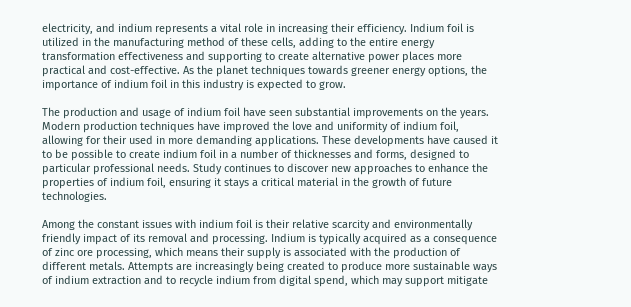electricity, and indium represents a vital role in increasing their efficiency. Indium foil is utilized in the manufacturing method of these cells, adding to the entire energy transformation effectiveness and supporting to create alternative power places more practical and cost-effective. As the planet techniques towards greener energy options, the importance of indium foil in this industry is expected to grow.

The production and usage of indium foil have seen substantial improvements on the years. Modern production techniques have improved the love and uniformity of indium foil, allowing for their used in more demanding applications. These developments have caused it to be possible to create indium foil in a number of thicknesses and forms, designed to particular professional needs. Study continues to discover new approaches to enhance the properties of indium foil, ensuring it stays a critical material in the growth of future technologies.

Among the constant issues with indium foil is their relative scarcity and environmentally friendly impact of its removal and processing. Indium is typically acquired as a consequence of zinc ore processing, which means their supply is associated with the production of different metals. Attempts are increasingly being created to produce more sustainable ways of indium extraction and to recycle indium from digital spend, which may support mitigate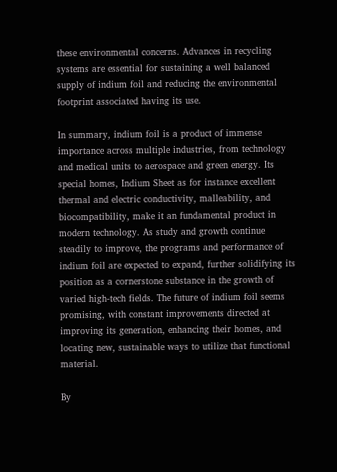these environmental concerns. Advances in recycling systems are essential for sustaining a well balanced supply of indium foil and reducing the environmental footprint associated having its use.

In summary, indium foil is a product of immense importance across multiple industries, from technology and medical units to aerospace and green energy. Its special homes, Indium Sheet as for instance excellent thermal and electric conductivity, malleability, and biocompatibility, make it an fundamental product in modern technology. As study and growth continue steadily to improve, the programs and performance of indium foil are expected to expand, further solidifying its position as a cornerstone substance in the growth of varied high-tech fields. The future of indium foil seems promising, with constant improvements directed at improving its generation, enhancing their homes, and locating new, sustainable ways to utilize that functional material.

By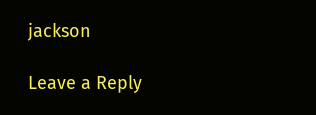jackson

Leave a Reply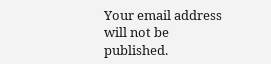Your email address will not be published.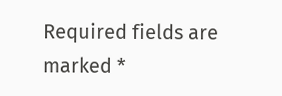Required fields are marked *